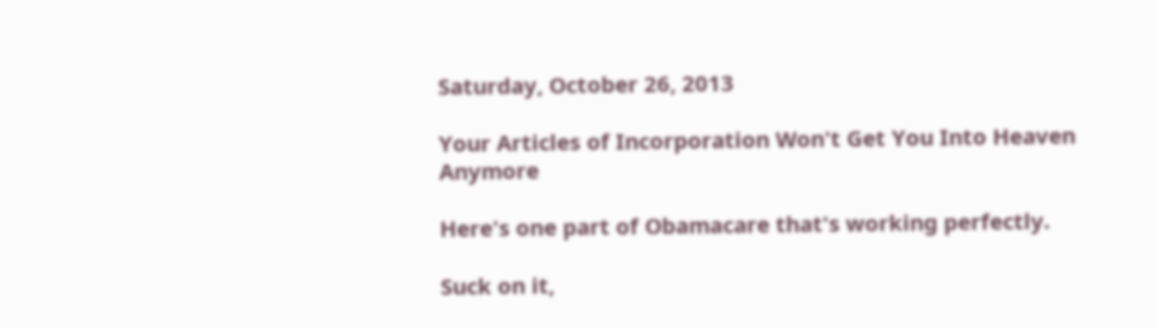Saturday, October 26, 2013

Your Articles of Incorporation Won't Get You Into Heaven Anymore

Here's one part of Obamacare that's working perfectly.

Suck on it,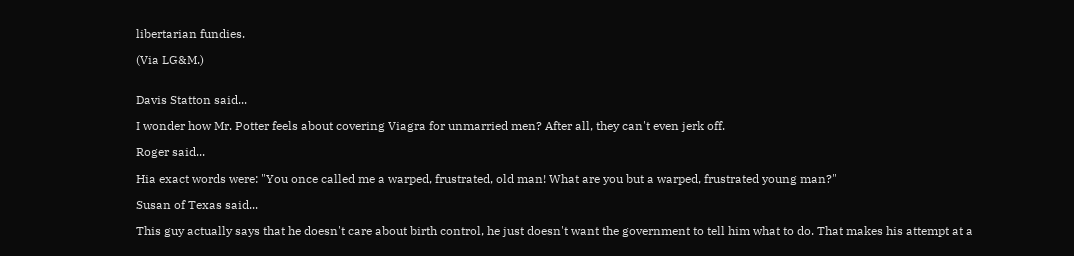libertarian fundies.

(Via LG&M.)


Davis Statton said...

I wonder how Mr. Potter feels about covering Viagra for unmarried men? After all, they can't even jerk off.

Roger said...

Hia exact words were: "You once called me a warped, frustrated, old man! What are you but a warped, frustrated young man?"

Susan of Texas said...

This guy actually says that he doesn't care about birth control, he just doesn't want the government to tell him what to do. That makes his attempt at a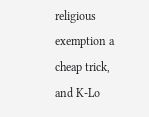religious exemption a cheap trick, and K-Lo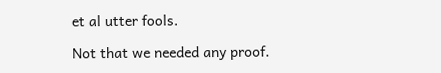et al utter fools.

Not that we needed any proof.